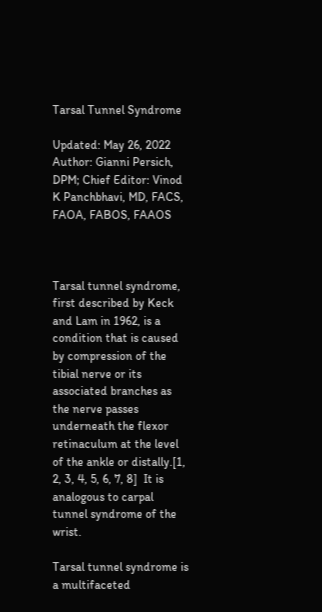Tarsal Tunnel Syndrome

Updated: May 26, 2022
Author: Gianni Persich, DPM; Chief Editor: Vinod K Panchbhavi, MD, FACS, FAOA, FABOS, FAAOS



Tarsal tunnel syndrome, first described by Keck and Lam in 1962, is a condition that is caused by compression of the tibial nerve or its associated branches as the nerve passes underneath the flexor retinaculum at the level of the ankle or distally.[1, 2, 3, 4, 5, 6, 7, 8]  It is analogous to carpal tunnel syndrome of the wrist.

Tarsal tunnel syndrome is a multifaceted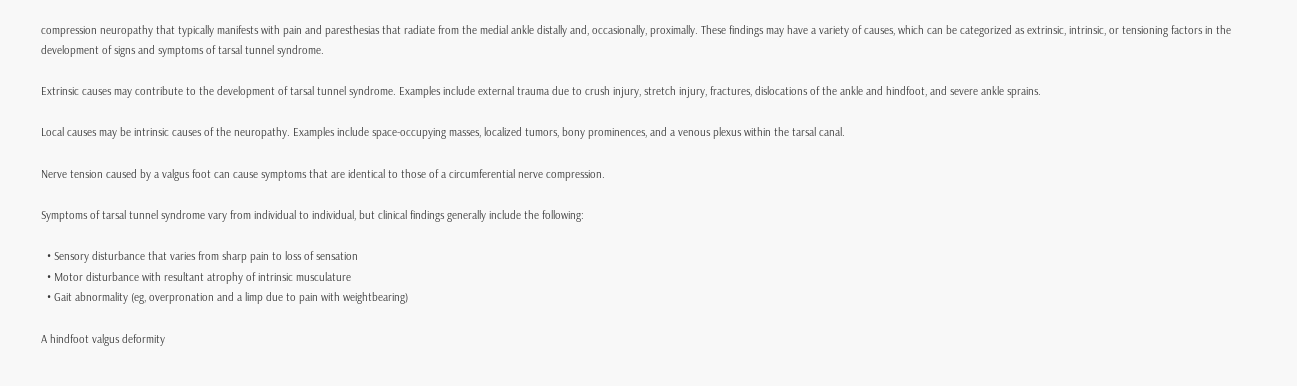compression neuropathy that typically manifests with pain and paresthesias that radiate from the medial ankle distally and, occasionally, proximally. These findings may have a variety of causes, which can be categorized as extrinsic, intrinsic, or tensioning factors in the development of signs and symptoms of tarsal tunnel syndrome.

Extrinsic causes may contribute to the development of tarsal tunnel syndrome. Examples include external trauma due to crush injury, stretch injury, fractures, dislocations of the ankle and hindfoot, and severe ankle sprains.

Local causes may be intrinsic causes of the neuropathy. Examples include space-occupying masses, localized tumors, bony prominences, and a venous plexus within the tarsal canal.

Nerve tension caused by a valgus foot can cause symptoms that are identical to those of a circumferential nerve compression.

Symptoms of tarsal tunnel syndrome vary from individual to individual, but clinical findings generally include the following:

  • Sensory disturbance that varies from sharp pain to loss of sensation
  • Motor disturbance with resultant atrophy of intrinsic musculature
  • Gait abnormality (eg, overpronation and a limp due to pain with weightbearing)

A hindfoot valgus deformity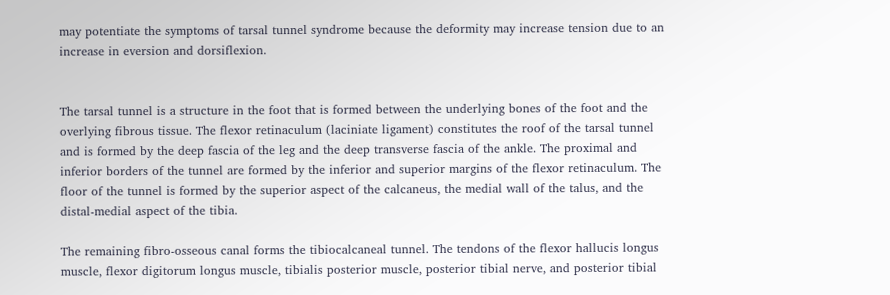may potentiate the symptoms of tarsal tunnel syndrome because the deformity may increase tension due to an increase in eversion and dorsiflexion.


The tarsal tunnel is a structure in the foot that is formed between the underlying bones of the foot and the overlying fibrous tissue. The flexor retinaculum (laciniate ligament) constitutes the roof of the tarsal tunnel and is formed by the deep fascia of the leg and the deep transverse fascia of the ankle. The proximal and inferior borders of the tunnel are formed by the inferior and superior margins of the flexor retinaculum. The floor of the tunnel is formed by the superior aspect of the calcaneus, the medial wall of the talus, and the distal-medial aspect of the tibia.

The remaining fibro-osseous canal forms the tibiocalcaneal tunnel. The tendons of the flexor hallucis longus muscle, flexor digitorum longus muscle, tibialis posterior muscle, posterior tibial nerve, and posterior tibial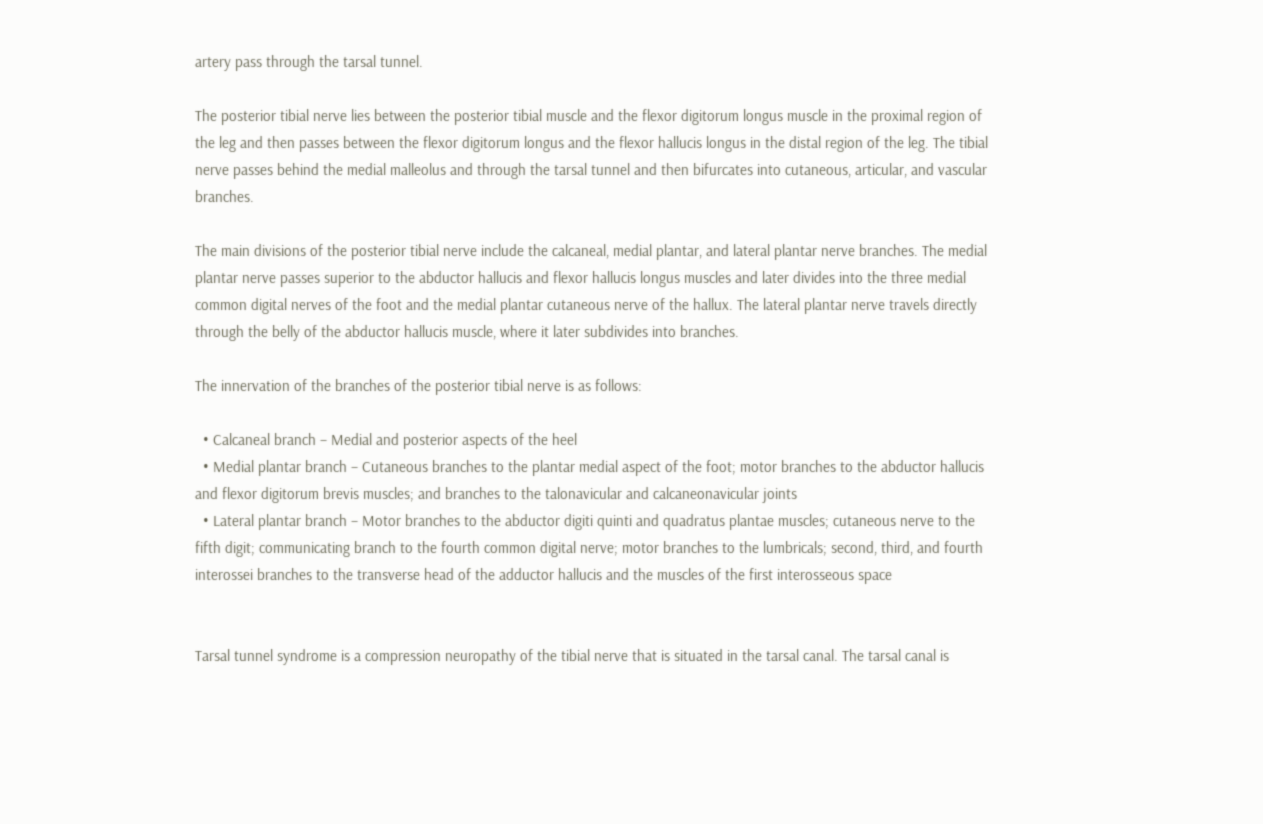artery pass through the tarsal tunnel.

The posterior tibial nerve lies between the posterior tibial muscle and the flexor digitorum longus muscle in the proximal region of the leg and then passes between the flexor digitorum longus and the flexor hallucis longus in the distal region of the leg. The tibial nerve passes behind the medial malleolus and through the tarsal tunnel and then bifurcates into cutaneous, articular, and vascular branches.

The main divisions of the posterior tibial nerve include the calcaneal, medial plantar, and lateral plantar nerve branches. The medial plantar nerve passes superior to the abductor hallucis and flexor hallucis longus muscles and later divides into the three medial common digital nerves of the foot and the medial plantar cutaneous nerve of the hallux. The lateral plantar nerve travels directly through the belly of the abductor hallucis muscle, where it later subdivides into branches.

The innervation of the branches of the posterior tibial nerve is as follows:

  • Calcaneal branch – Medial and posterior aspects of the heel
  • Medial plantar branch – Cutaneous branches to the plantar medial aspect of the foot; motor branches to the abductor hallucis and flexor digitorum brevis muscles; and branches to the talonavicular and calcaneonavicular joints
  • Lateral plantar branch – Motor branches to the abductor digiti quinti and quadratus plantae muscles; cutaneous nerve to the fifth digit; communicating branch to the fourth common digital nerve; motor branches to the lumbricals; second, third, and fourth interossei branches to the transverse head of the adductor hallucis and the muscles of the first interosseous space


Tarsal tunnel syndrome is a compression neuropathy of the tibial nerve that is situated in the tarsal canal. The tarsal canal is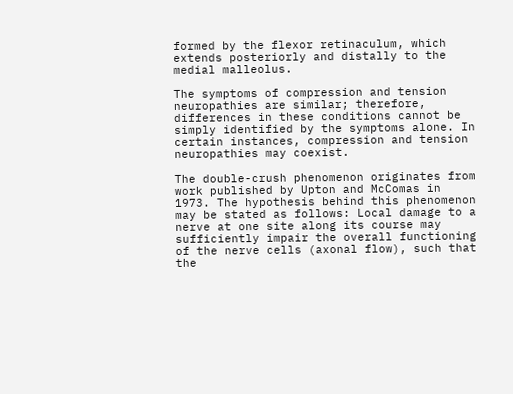formed by the flexor retinaculum, which extends posteriorly and distally to the medial malleolus.

The symptoms of compression and tension neuropathies are similar; therefore, differences in these conditions cannot be simply identified by the symptoms alone. In certain instances, compression and tension neuropathies may coexist.

The double-crush phenomenon originates from work published by Upton and McComas in 1973. The hypothesis behind this phenomenon may be stated as follows: Local damage to a nerve at one site along its course may sufficiently impair the overall functioning of the nerve cells (axonal flow), such that the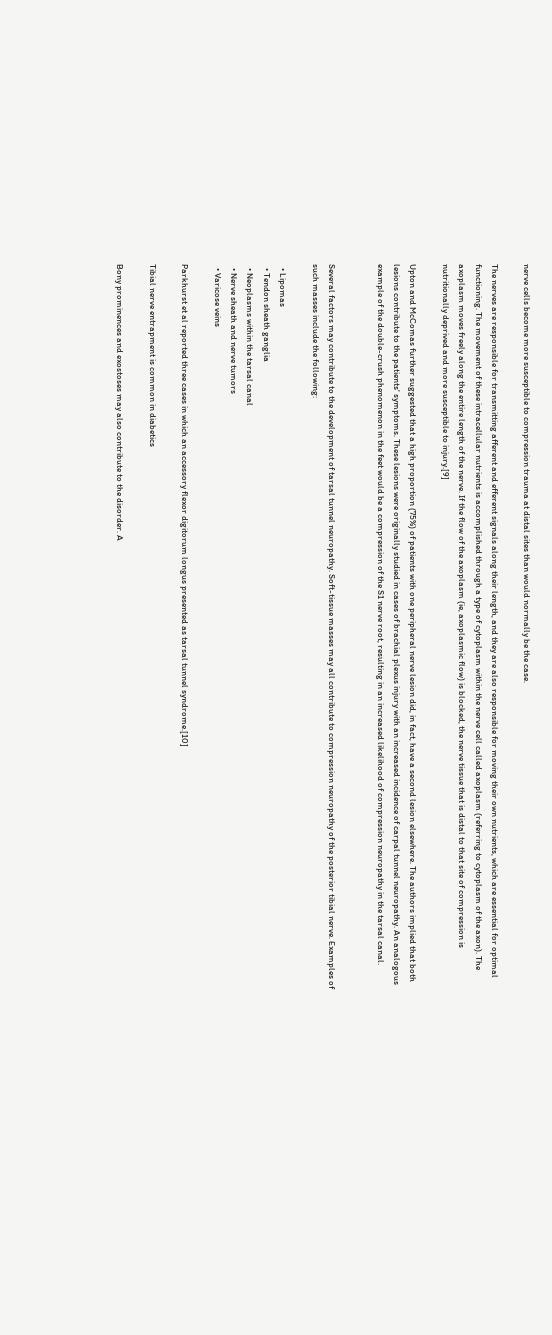nerve cells become more susceptible to compression trauma at distal sites than would normally be the case.

The nerves are responsible for transmitting afferent and efferent signals along their length, and they are also responsible for moving their own nutrients, which are essential for optimal functioning. The movement of these intracellular nutrients is accomplished through a type of cytoplasm within the nerve cell called axoplasm (referring to cytoplasm of the axon). The axoplasm moves freely along the entire length of the nerve. If the flow of the axoplasm (ie, axoplasmic flow) is blocked, the nerve tissue that is distal to that site of compression is nutritionally deprived and more susceptible to injury.[9]

Upton and McComas further suggested that a high proportion (75%) of patients with one peripheral nerve lesion did, in fact, have a second lesion elsewhere. The authors implied that both lesions contribute to the patients' symptoms. These lesions were originally studied in cases of brachial plexus injury with an increased incidence of carpal tunnel neuropathy. An analogous example of the double-crush phenomenon in the feet would be a compression of the S1 nerve root, resulting in an increased likelihood of compression neuropathy in the tarsal canal.


Several factors may contribute to the development of tarsal tunnel neuropathy. Soft-tissue masses may all contribute to compression neuropathy of the posterior tibial nerve. Examples of such masses include the following:

  • Lipomas
  • Tendon sheath ganglia
  • Neoplasms within the tarsal canal
  • Nerve sheath and nerve tumors
  • Varicose veins

Parkhurst et al reported three cases in which an accessory flexor digitorum longus presented as tarsal tunnel syndrome.[10]

Tibial nerve entrapment is common in diabetics

Bony prominences and exostoses may also contribute to the disorder. A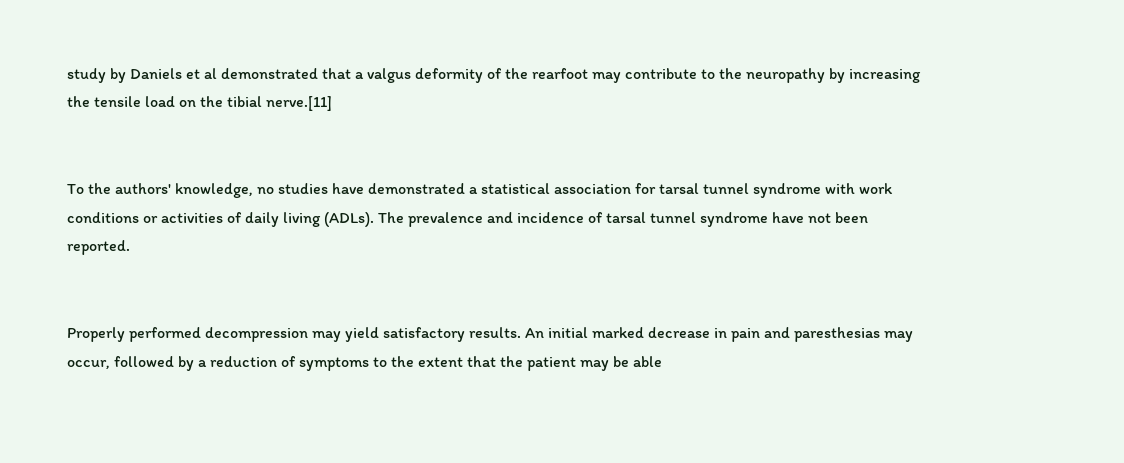study by Daniels et al demonstrated that a valgus deformity of the rearfoot may contribute to the neuropathy by increasing the tensile load on the tibial nerve.[11]


To the authors' knowledge, no studies have demonstrated a statistical association for tarsal tunnel syndrome with work conditions or activities of daily living (ADLs). The prevalence and incidence of tarsal tunnel syndrome have not been reported.


Properly performed decompression may yield satisfactory results. An initial marked decrease in pain and paresthesias may occur, followed by a reduction of symptoms to the extent that the patient may be able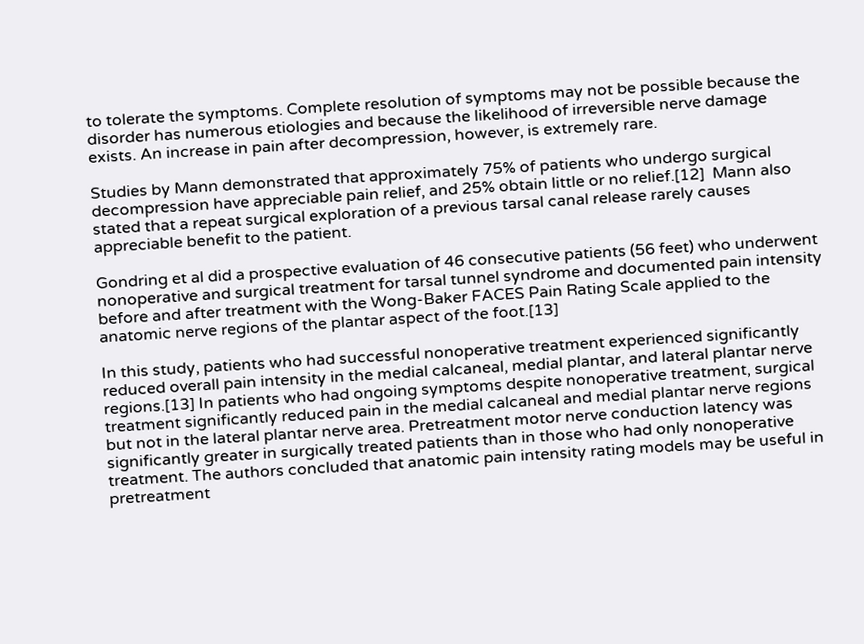to tolerate the symptoms. Complete resolution of symptoms may not be possible because the disorder has numerous etiologies and because the likelihood of irreversible nerve damage exists. An increase in pain after decompression, however, is extremely rare.

Studies by Mann demonstrated that approximately 75% of patients who undergo surgical decompression have appreciable pain relief, and 25% obtain little or no relief.[12]  Mann also stated that a repeat surgical exploration of a previous tarsal canal release rarely causes appreciable benefit to the patient.

Gondring et al did a prospective evaluation of 46 consecutive patients (56 feet) who underwent nonoperative and surgical treatment for tarsal tunnel syndrome and documented pain intensity before and after treatment with the Wong-Baker FACES Pain Rating Scale applied to the anatomic nerve regions of the plantar aspect of the foot.[13]

In this study, patients who had successful nonoperative treatment experienced significantly reduced overall pain intensity in the medial calcaneal, medial plantar, and lateral plantar nerve regions.[13] In patients who had ongoing symptoms despite nonoperative treatment, surgical treatment significantly reduced pain in the medial calcaneal and medial plantar nerve regions but not in the lateral plantar nerve area. Pretreatment motor nerve conduction latency was significantly greater in surgically treated patients than in those who had only nonoperative treatment. The authors concluded that anatomic pain intensity rating models may be useful in  pretreatment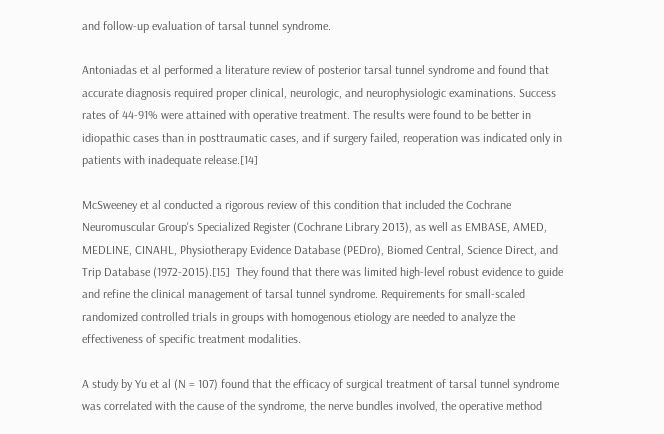and follow-up evaluation of tarsal tunnel syndrome.

Antoniadas et al performed a literature review of posterior tarsal tunnel syndrome and found that accurate diagnosis required proper clinical, neurologic, and neurophysiologic examinations. Success rates of 44-91% were attained with operative treatment. The results were found to be better in idiopathic cases than in posttraumatic cases, and if surgery failed, reoperation was indicated only in patients with inadequate release.[14]

McSweeney et al conducted a rigorous review of this condition that included the Cochrane Neuromuscular Group's Specialized Register (Cochrane Library 2013), as well as EMBASE, AMED, MEDLINE, CINAHL, Physiotherapy Evidence Database (PEDro), Biomed Central, Science Direct, and Trip Database (1972-2015).[15]  They found that there was limited high-level robust evidence to guide and refine the clinical management of tarsal tunnel syndrome. Requirements for small-scaled randomized controlled trials in groups with homogenous etiology are needed to analyze the effectiveness of specific treatment modalities.

A study by Yu et al (N = 107) found that the efficacy of surgical treatment of tarsal tunnel syndrome was correlated with the cause of the syndrome, the nerve bundles involved, the operative method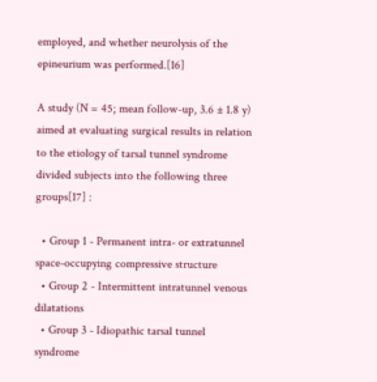employed, and whether neurolysis of the epineurium was performed.[16]

A study (N = 45; mean follow-up, 3.6 ± 1.8 y) aimed at evaluating surgical results in relation to the etiology of tarsal tunnel syndrome divided subjects into the following three groups[17] :

  • Group 1 - Permanent intra- or extratunnel space-occupying compressive structure
  • Group 2 - Intermittent intratunnel venous dilatations
  • Group 3 - Idiopathic tarsal tunnel syndrome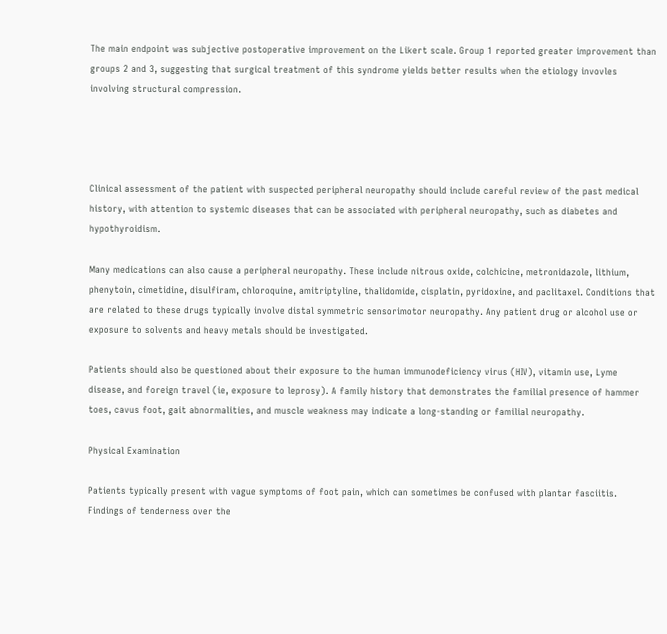The main endpoint was subjective postoperative improvement on the Likert scale. Group 1 reported greater improvement than groups 2 and 3, suggesting that surgical treatment of this syndrome yields better results when the etiology invovles involving structural compression.




Clinical assessment of the patient with suspected peripheral neuropathy should include careful review of the past medical history, with attention to systemic diseases that can be associated with peripheral neuropathy, such as diabetes and hypothyroidism.

Many medications can also cause a peripheral neuropathy. These include nitrous oxide, colchicine, metronidazole, lithium, phenytoin, cimetidine, disulfiram, chloroquine, amitriptyline, thalidomide, cisplatin, pyridoxine, and paclitaxel. Conditions that are related to these drugs typically involve distal symmetric sensorimotor neuropathy. Any patient drug or alcohol use or exposure to solvents and heavy metals should be investigated.

Patients should also be questioned about their exposure to the human immunodeficiency virus (HIV), vitamin use, Lyme disease, and foreign travel (ie, exposure to leprosy). A family history that demonstrates the familial presence of hammer toes, cavus foot, gait abnormalities, and muscle weakness may indicate a long-standing or familial neuropathy.

Physical Examination

Patients typically present with vague symptoms of foot pain, which can sometimes be confused with plantar fasciitis. Findings of tenderness over the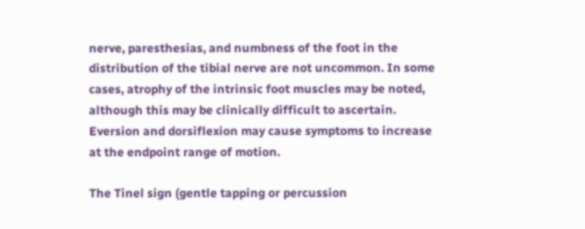nerve, paresthesias, and numbness of the foot in the distribution of the tibial nerve are not uncommon. In some cases, atrophy of the intrinsic foot muscles may be noted, although this may be clinically difficult to ascertain. Eversion and dorsiflexion may cause symptoms to increase at the endpoint range of motion.

The Tinel sign (gentle tapping or percussion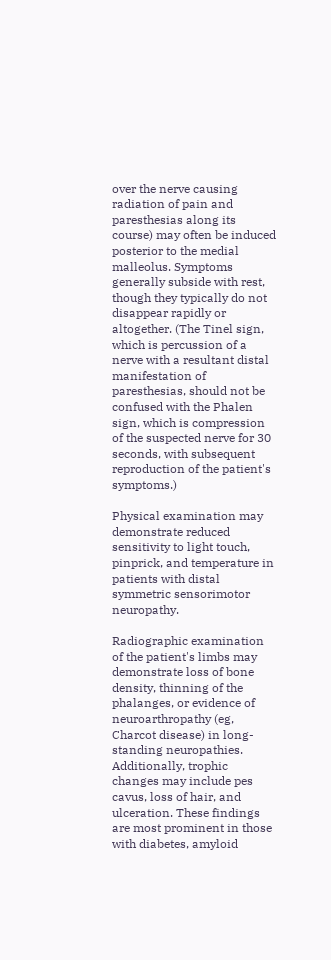over the nerve causing radiation of pain and paresthesias along its course) may often be induced posterior to the medial malleolus. Symptoms generally subside with rest, though they typically do not disappear rapidly or altogether. (The Tinel sign, which is percussion of a nerve with a resultant distal manifestation of paresthesias, should not be confused with the Phalen sign, which is compression of the suspected nerve for 30 seconds, with subsequent reproduction of the patient's symptoms.)

Physical examination may demonstrate reduced sensitivity to light touch, pinprick, and temperature in patients with distal symmetric sensorimotor neuropathy.

Radiographic examination of the patient's limbs may demonstrate loss of bone density, thinning of the phalanges, or evidence of neuroarthropathy (eg, Charcot disease) in long-standing neuropathies. Additionally, trophic changes may include pes cavus, loss of hair, and ulceration. These findings are most prominent in those with diabetes, amyloid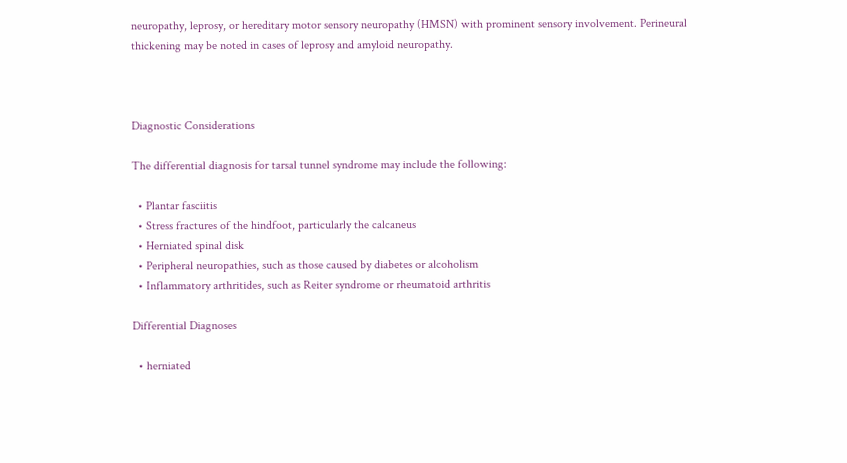neuropathy, leprosy, or hereditary motor sensory neuropathy (HMSN) with prominent sensory involvement. Perineural thickening may be noted in cases of leprosy and amyloid neuropathy.



Diagnostic Considerations

The differential diagnosis for tarsal tunnel syndrome may include the following:

  • Plantar fasciitis
  • Stress fractures of the hindfoot, particularly the calcaneus
  • Herniated spinal disk
  • Peripheral neuropathies, such as those caused by diabetes or alcoholism
  • Inflammatory arthritides, such as Reiter syndrome or rheumatoid arthritis

Differential Diagnoses

  • herniated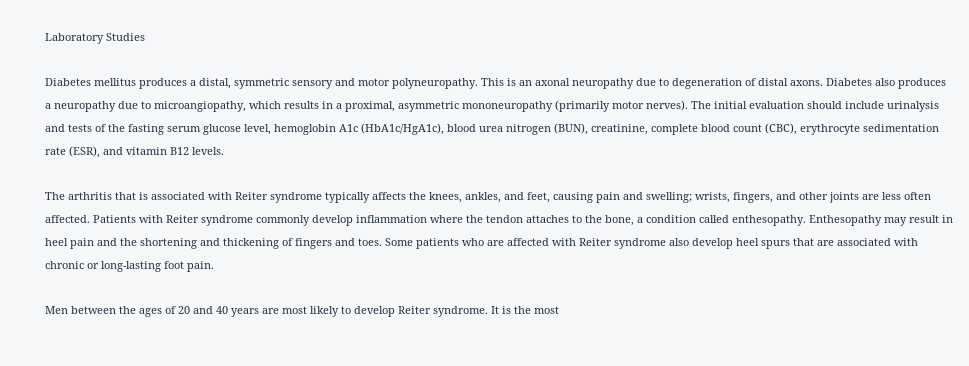Laboratory Studies

Diabetes mellitus produces a distal, symmetric sensory and motor polyneuropathy. This is an axonal neuropathy due to degeneration of distal axons. Diabetes also produces a neuropathy due to microangiopathy, which results in a proximal, asymmetric mononeuropathy (primarily motor nerves). The initial evaluation should include urinalysis and tests of the fasting serum glucose level, hemoglobin A1c (HbA1c/HgA1c), blood urea nitrogen (BUN), creatinine, complete blood count (CBC), erythrocyte sedimentation rate (ESR), and vitamin B12 levels.

The arthritis that is associated with Reiter syndrome typically affects the knees, ankles, and feet, causing pain and swelling; wrists, fingers, and other joints are less often affected. Patients with Reiter syndrome commonly develop inflammation where the tendon attaches to the bone, a condition called enthesopathy. Enthesopathy may result in heel pain and the shortening and thickening of fingers and toes. Some patients who are affected with Reiter syndrome also develop heel spurs that are associated with chronic or long-lasting foot pain.

Men between the ages of 20 and 40 years are most likely to develop Reiter syndrome. It is the most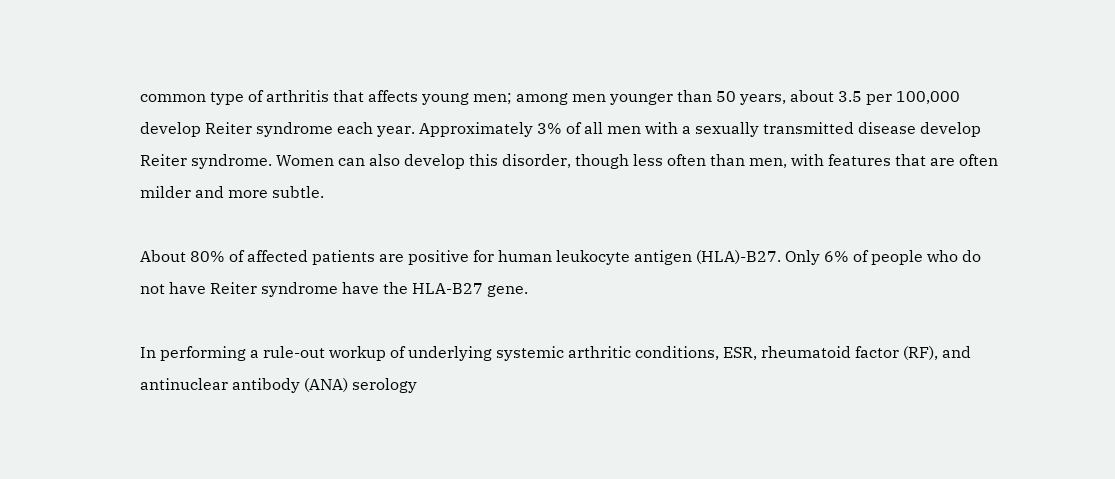common type of arthritis that affects young men; among men younger than 50 years, about 3.5 per 100,000 develop Reiter syndrome each year. Approximately 3% of all men with a sexually transmitted disease develop Reiter syndrome. Women can also develop this disorder, though less often than men, with features that are often milder and more subtle.

About 80% of affected patients are positive for human leukocyte antigen (HLA)-B27. Only 6% of people who do not have Reiter syndrome have the HLA-B27 gene.

In performing a rule-out workup of underlying systemic arthritic conditions, ESR, rheumatoid factor (RF), and antinuclear antibody (ANA) serology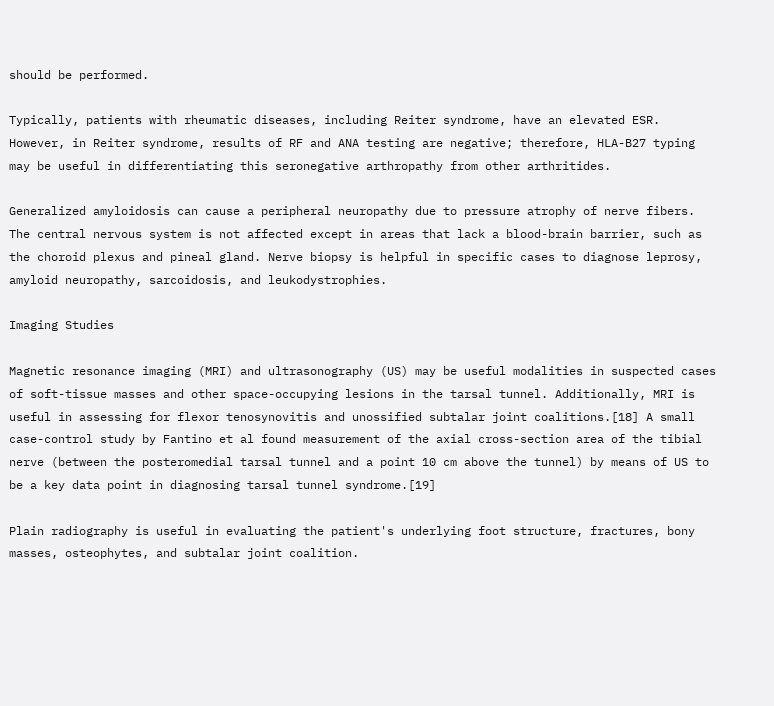should be performed.

Typically, patients with rheumatic diseases, including Reiter syndrome, have an elevated ESR. However, in Reiter syndrome, results of RF and ANA testing are negative; therefore, HLA-B27 typing may be useful in differentiating this seronegative arthropathy from other arthritides.

Generalized amyloidosis can cause a peripheral neuropathy due to pressure atrophy of nerve fibers. The central nervous system is not affected except in areas that lack a blood-brain barrier, such as the choroid plexus and pineal gland. Nerve biopsy is helpful in specific cases to diagnose leprosy, amyloid neuropathy, sarcoidosis, and leukodystrophies.

Imaging Studies

Magnetic resonance imaging (MRI) and ultrasonography (US) may be useful modalities in suspected cases of soft-tissue masses and other space-occupying lesions in the tarsal tunnel. Additionally, MRI is useful in assessing for flexor tenosynovitis and unossified subtalar joint coalitions.[18] A small case-control study by Fantino et al found measurement of the axial cross-section area of the tibial nerve (between the posteromedial tarsal tunnel and a point 10 cm above the tunnel) by means of US to be a key data point in diagnosing tarsal tunnel syndrome.[19]

Plain radiography is useful in evaluating the patient's underlying foot structure, fractures, bony masses, osteophytes, and subtalar joint coalition.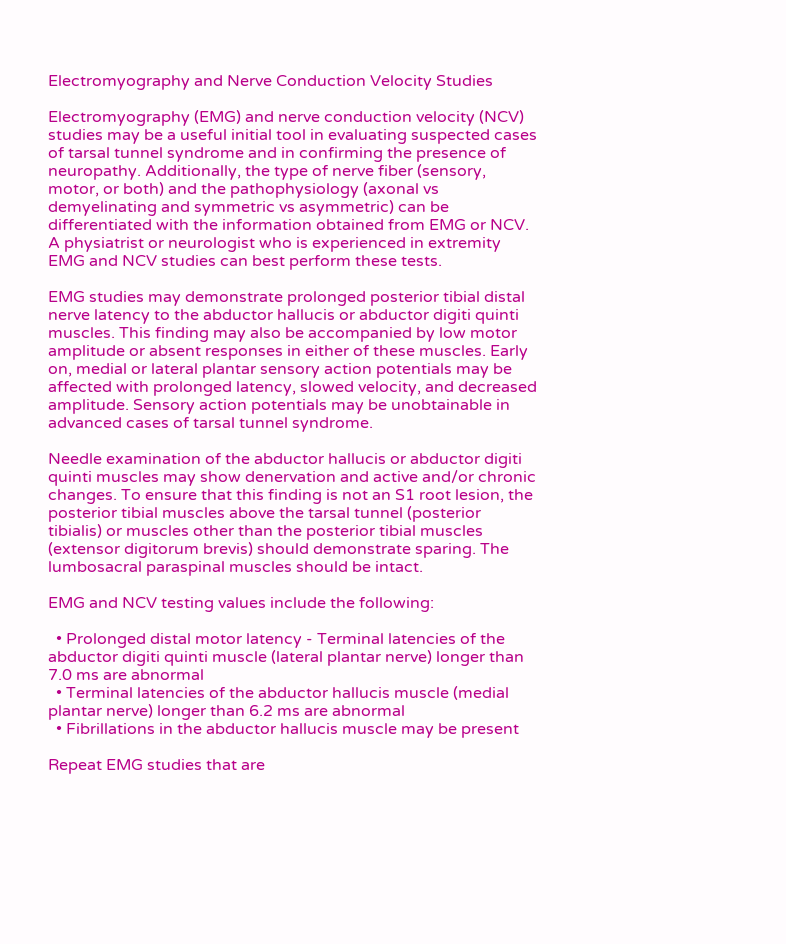Electromyography and Nerve Conduction Velocity Studies

Electromyography (EMG) and nerve conduction velocity (NCV) studies may be a useful initial tool in evaluating suspected cases of tarsal tunnel syndrome and in confirming the presence of neuropathy. Additionally, the type of nerve fiber (sensory, motor, or both) and the pathophysiology (axonal vs demyelinating and symmetric vs asymmetric) can be differentiated with the information obtained from EMG or NCV. A physiatrist or neurologist who is experienced in extremity EMG and NCV studies can best perform these tests.

EMG studies may demonstrate prolonged posterior tibial distal nerve latency to the abductor hallucis or abductor digiti quinti muscles. This finding may also be accompanied by low motor amplitude or absent responses in either of these muscles. Early on, medial or lateral plantar sensory action potentials may be affected with prolonged latency, slowed velocity, and decreased amplitude. Sensory action potentials may be unobtainable in advanced cases of tarsal tunnel syndrome.

Needle examination of the abductor hallucis or abductor digiti quinti muscles may show denervation and active and/or chronic changes. To ensure that this finding is not an S1 root lesion, the posterior tibial muscles above the tarsal tunnel (posterior tibialis) or muscles other than the posterior tibial muscles (extensor digitorum brevis) should demonstrate sparing. The lumbosacral paraspinal muscles should be intact.

EMG and NCV testing values include the following:

  • Prolonged distal motor latency - Terminal latencies of the abductor digiti quinti muscle (lateral plantar nerve) longer than 7.0 ms are abnormal
  • Terminal latencies of the abductor hallucis muscle (medial plantar nerve) longer than 6.2 ms are abnormal
  • Fibrillations in the abductor hallucis muscle may be present

Repeat EMG studies that are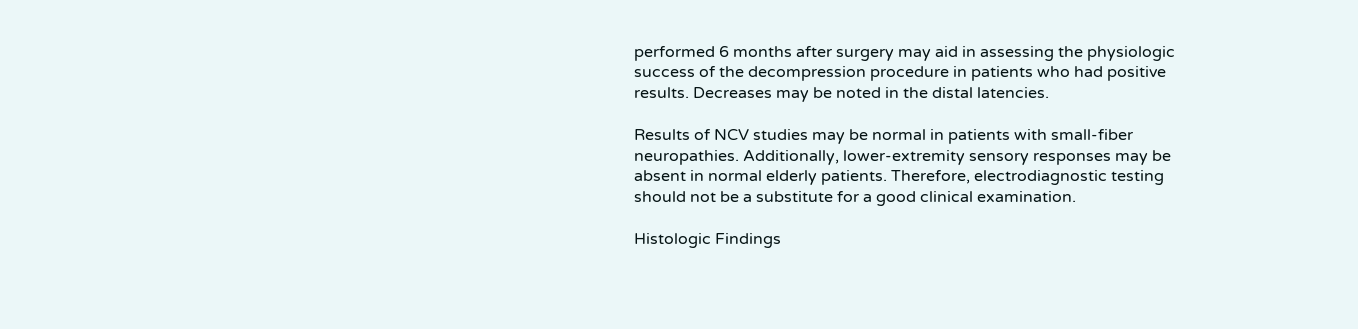performed 6 months after surgery may aid in assessing the physiologic success of the decompression procedure in patients who had positive results. Decreases may be noted in the distal latencies.

Results of NCV studies may be normal in patients with small-fiber neuropathies. Additionally, lower-extremity sensory responses may be absent in normal elderly patients. Therefore, electrodiagnostic testing should not be a substitute for a good clinical examination.

Histologic Findings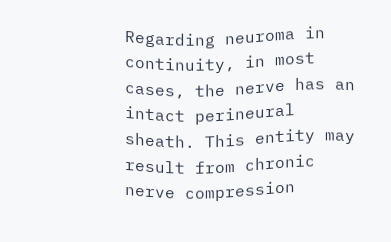Regarding neuroma in continuity, in most cases, the nerve has an intact perineural sheath. This entity may result from chronic nerve compression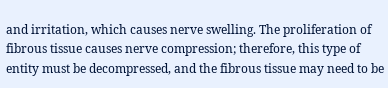and irritation, which causes nerve swelling. The proliferation of fibrous tissue causes nerve compression; therefore, this type of entity must be decompressed, and the fibrous tissue may need to be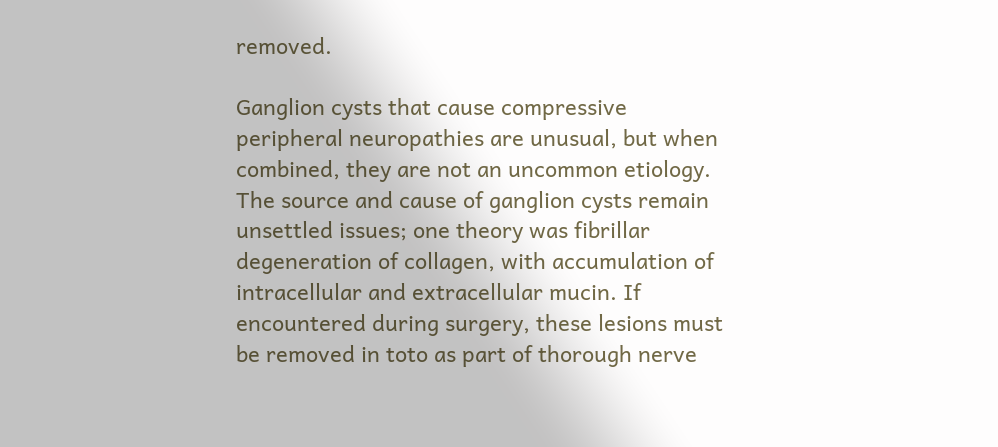removed.

Ganglion cysts that cause compressive peripheral neuropathies are unusual, but when combined, they are not an uncommon etiology. The source and cause of ganglion cysts remain unsettled issues; one theory was fibrillar degeneration of collagen, with accumulation of intracellular and extracellular mucin. If encountered during surgery, these lesions must be removed in toto as part of thorough nerve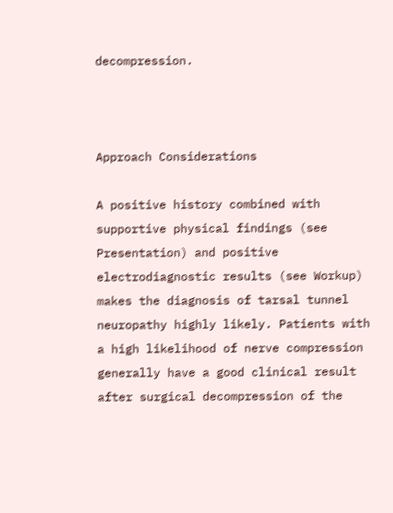decompression.



Approach Considerations

A positive history combined with supportive physical findings (see Presentation) and positive electrodiagnostic results (see Workup) makes the diagnosis of tarsal tunnel neuropathy highly likely. Patients with a high likelihood of nerve compression generally have a good clinical result after surgical decompression of the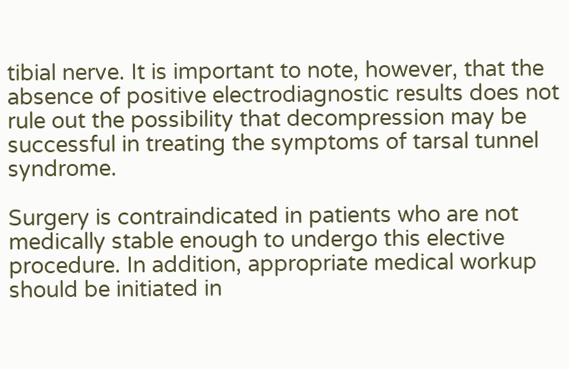tibial nerve. It is important to note, however, that the absence of positive electrodiagnostic results does not rule out the possibility that decompression may be successful in treating the symptoms of tarsal tunnel syndrome.

Surgery is contraindicated in patients who are not medically stable enough to undergo this elective procedure. In addition, appropriate medical workup should be initiated in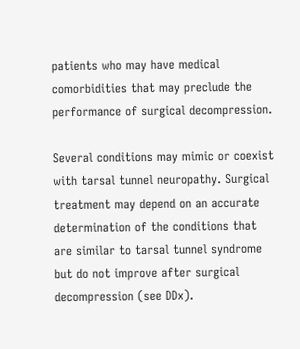patients who may have medical comorbidities that may preclude the performance of surgical decompression.

Several conditions may mimic or coexist with tarsal tunnel neuropathy. Surgical treatment may depend on an accurate determination of the conditions that are similar to tarsal tunnel syndrome but do not improve after surgical decompression (see DDx).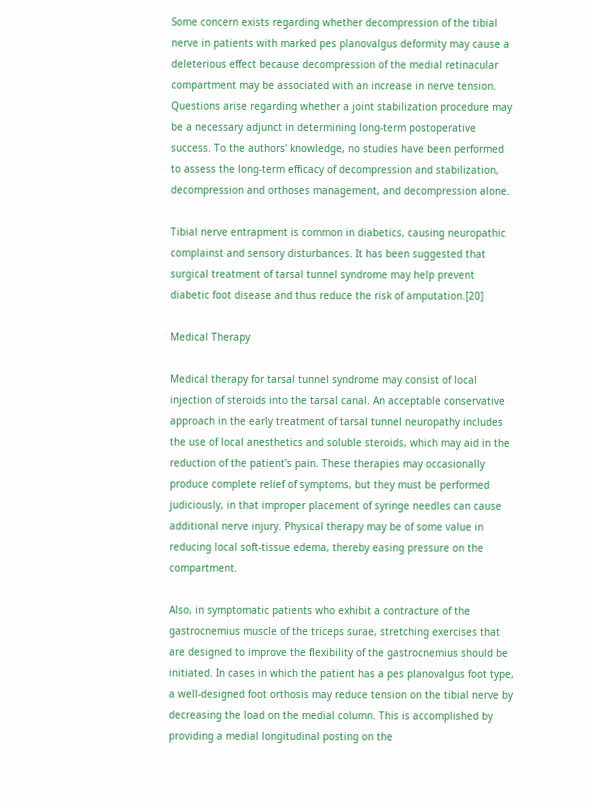Some concern exists regarding whether decompression of the tibial nerve in patients with marked pes planovalgus deformity may cause a deleterious effect because decompression of the medial retinacular compartment may be associated with an increase in nerve tension. Questions arise regarding whether a joint stabilization procedure may be a necessary adjunct in determining long-term postoperative success. To the authors' knowledge, no studies have been performed to assess the long-term efficacy of decompression and stabilization, decompression and orthoses management, and decompression alone.

Tibial nerve entrapment is common in diabetics, causing neuropathic complainst and sensory disturbances. It has been suggested that surgical treatment of tarsal tunnel syndrome may help prevent diabetic foot disease and thus reduce the risk of amputation.[20]

Medical Therapy

Medical therapy for tarsal tunnel syndrome may consist of local injection of steroids into the tarsal canal. An acceptable conservative approach in the early treatment of tarsal tunnel neuropathy includes the use of local anesthetics and soluble steroids, which may aid in the reduction of the patient's pain. These therapies may occasionally produce complete relief of symptoms, but they must be performed judiciously, in that improper placement of syringe needles can cause additional nerve injury. Physical therapy may be of some value in reducing local soft-tissue edema, thereby easing pressure on the compartment.

Also, in symptomatic patients who exhibit a contracture of the gastrocnemius muscle of the triceps surae, stretching exercises that are designed to improve the flexibility of the gastrocnemius should be initiated. In cases in which the patient has a pes planovalgus foot type, a well-designed foot orthosis may reduce tension on the tibial nerve by decreasing the load on the medial column. This is accomplished by providing a medial longitudinal posting on the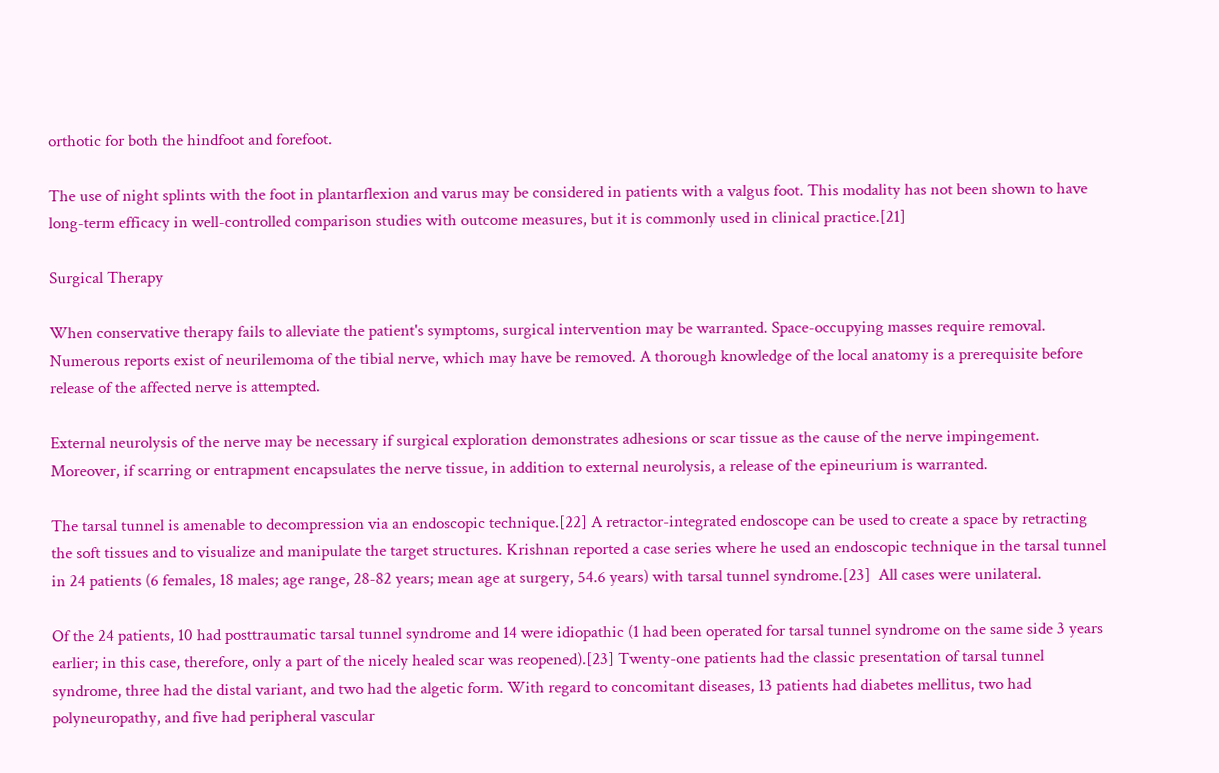orthotic for both the hindfoot and forefoot.

The use of night splints with the foot in plantarflexion and varus may be considered in patients with a valgus foot. This modality has not been shown to have long-term efficacy in well-controlled comparison studies with outcome measures, but it is commonly used in clinical practice.[21]

Surgical Therapy

When conservative therapy fails to alleviate the patient's symptoms, surgical intervention may be warranted. Space-occupying masses require removal. Numerous reports exist of neurilemoma of the tibial nerve, which may have be removed. A thorough knowledge of the local anatomy is a prerequisite before release of the affected nerve is attempted.

External neurolysis of the nerve may be necessary if surgical exploration demonstrates adhesions or scar tissue as the cause of the nerve impingement. Moreover, if scarring or entrapment encapsulates the nerve tissue, in addition to external neurolysis, a release of the epineurium is warranted.

The tarsal tunnel is amenable to decompression via an endoscopic technique.[22] A retractor-integrated endoscope can be used to create a space by retracting the soft tissues and to visualize and manipulate the target structures. Krishnan reported a case series where he used an endoscopic technique in the tarsal tunnel in 24 patients (6 females, 18 males; age range, 28-82 years; mean age at surgery, 54.6 years) with tarsal tunnel syndrome.[23]  All cases were unilateral.

Of the 24 patients, 10 had posttraumatic tarsal tunnel syndrome and 14 were idiopathic (1 had been operated for tarsal tunnel syndrome on the same side 3 years earlier; in this case, therefore, only a part of the nicely healed scar was reopened).[23] Twenty-one patients had the classic presentation of tarsal tunnel syndrome, three had the distal variant, and two had the algetic form. With regard to concomitant diseases, 13 patients had diabetes mellitus, two had polyneuropathy, and five had peripheral vascular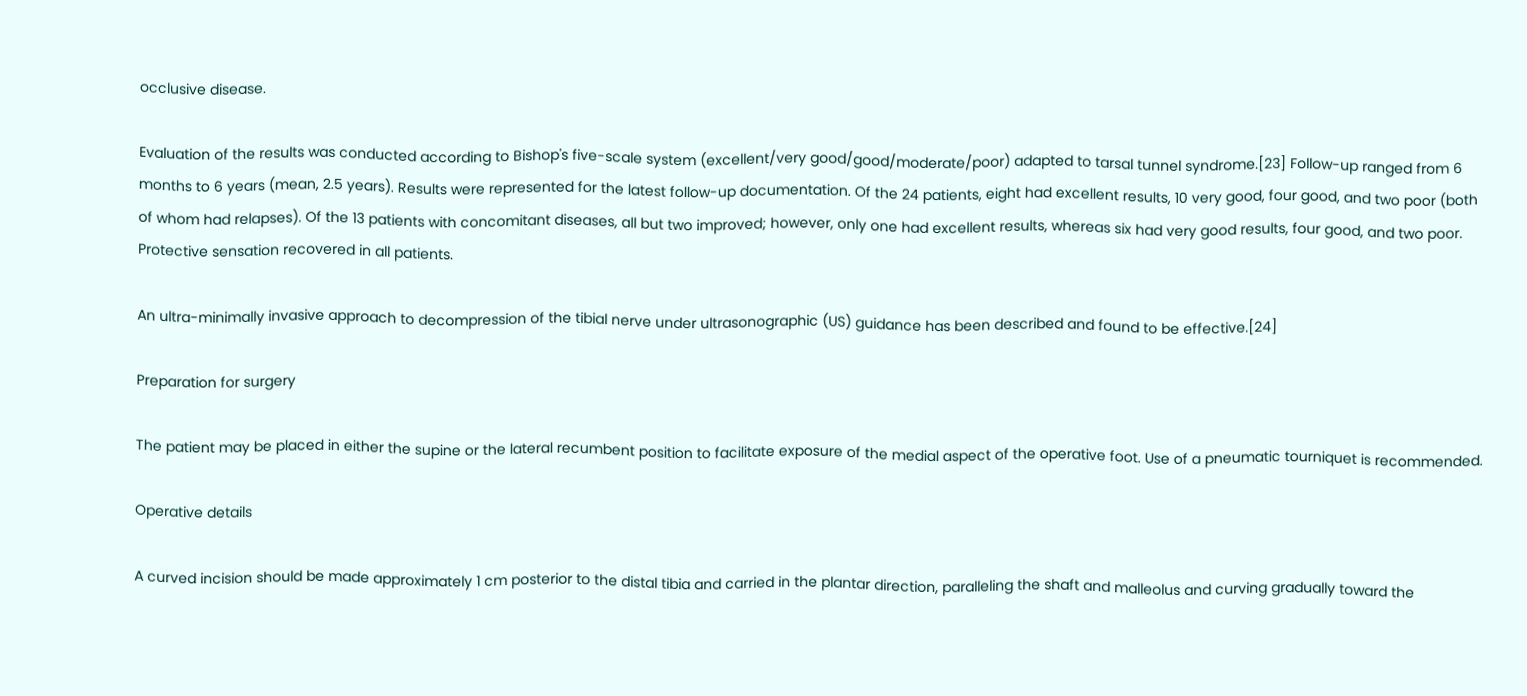occlusive disease.

Evaluation of the results was conducted according to Bishop's five-scale system (excellent/very good/good/moderate/poor) adapted to tarsal tunnel syndrome.[23] Follow-up ranged from 6 months to 6 years (mean, 2.5 years). Results were represented for the latest follow-up documentation. Of the 24 patients, eight had excellent results, 10 very good, four good, and two poor (both of whom had relapses). Of the 13 patients with concomitant diseases, all but two improved; however, only one had excellent results, whereas six had very good results, four good, and two poor. Protective sensation recovered in all patients.

An ultra-minimally invasive approach to decompression of the tibial nerve under ultrasonographic (US) guidance has been described and found to be effective.[24]

Preparation for surgery

The patient may be placed in either the supine or the lateral recumbent position to facilitate exposure of the medial aspect of the operative foot. Use of a pneumatic tourniquet is recommended.

Operative details

A curved incision should be made approximately 1 cm posterior to the distal tibia and carried in the plantar direction, paralleling the shaft and malleolus and curving gradually toward the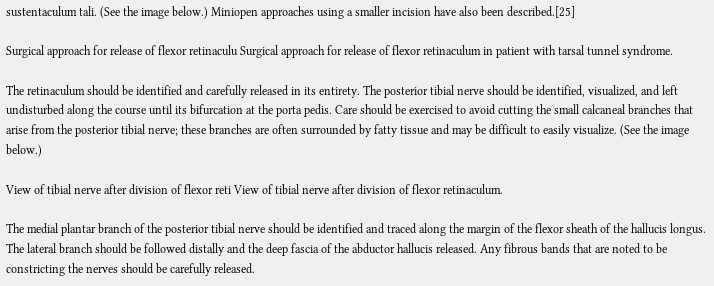sustentaculum tali. (See the image below.) Miniopen approaches using a smaller incision have also been described.[25]

Surgical approach for release of flexor retinaculu Surgical approach for release of flexor retinaculum in patient with tarsal tunnel syndrome.

The retinaculum should be identified and carefully released in its entirety. The posterior tibial nerve should be identified, visualized, and left undisturbed along the course until its bifurcation at the porta pedis. Care should be exercised to avoid cutting the small calcaneal branches that arise from the posterior tibial nerve; these branches are often surrounded by fatty tissue and may be difficult to easily visualize. (See the image below.)

View of tibial nerve after division of flexor reti View of tibial nerve after division of flexor retinaculum.

The medial plantar branch of the posterior tibial nerve should be identified and traced along the margin of the flexor sheath of the hallucis longus. The lateral branch should be followed distally and the deep fascia of the abductor hallucis released. Any fibrous bands that are noted to be constricting the nerves should be carefully released.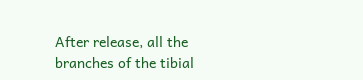After release, all the branches of the tibial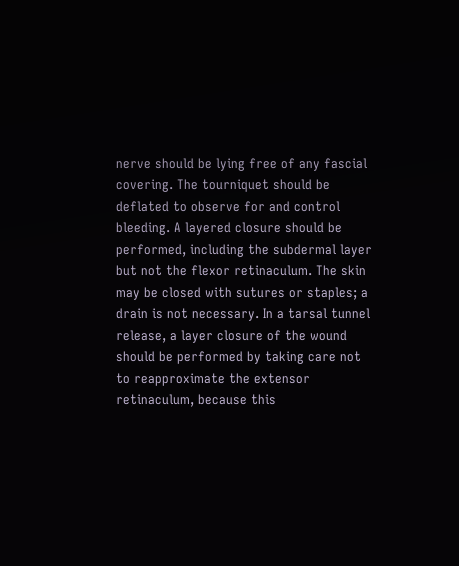nerve should be lying free of any fascial covering. The tourniquet should be deflated to observe for and control bleeding. A layered closure should be performed, including the subdermal layer but not the flexor retinaculum. The skin may be closed with sutures or staples; a drain is not necessary. In a tarsal tunnel release, a layer closure of the wound should be performed by taking care not to reapproximate the extensor retinaculum, because this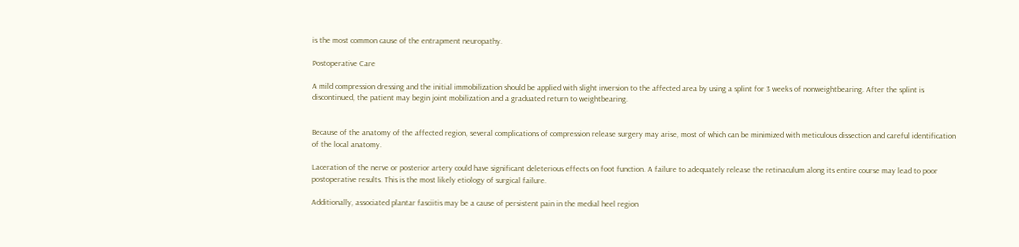is the most common cause of the entrapment neuropathy.

Postoperative Care

A mild compression dressing and the initial immobilization should be applied with slight inversion to the affected area by using a splint for 3 weeks of nonweightbearing. After the splint is discontinued, the patient may begin joint mobilization and a graduated return to weightbearing.


Because of the anatomy of the affected region, several complications of compression release surgery may arise, most of which can be minimized with meticulous dissection and careful identification of the local anatomy.

Laceration of the nerve or posterior artery could have significant deleterious effects on foot function. A failure to adequately release the retinaculum along its entire course may lead to poor postoperative results. This is the most likely etiology of surgical failure.

Additionally, associated plantar fasciitis may be a cause of persistent pain in the medial heel region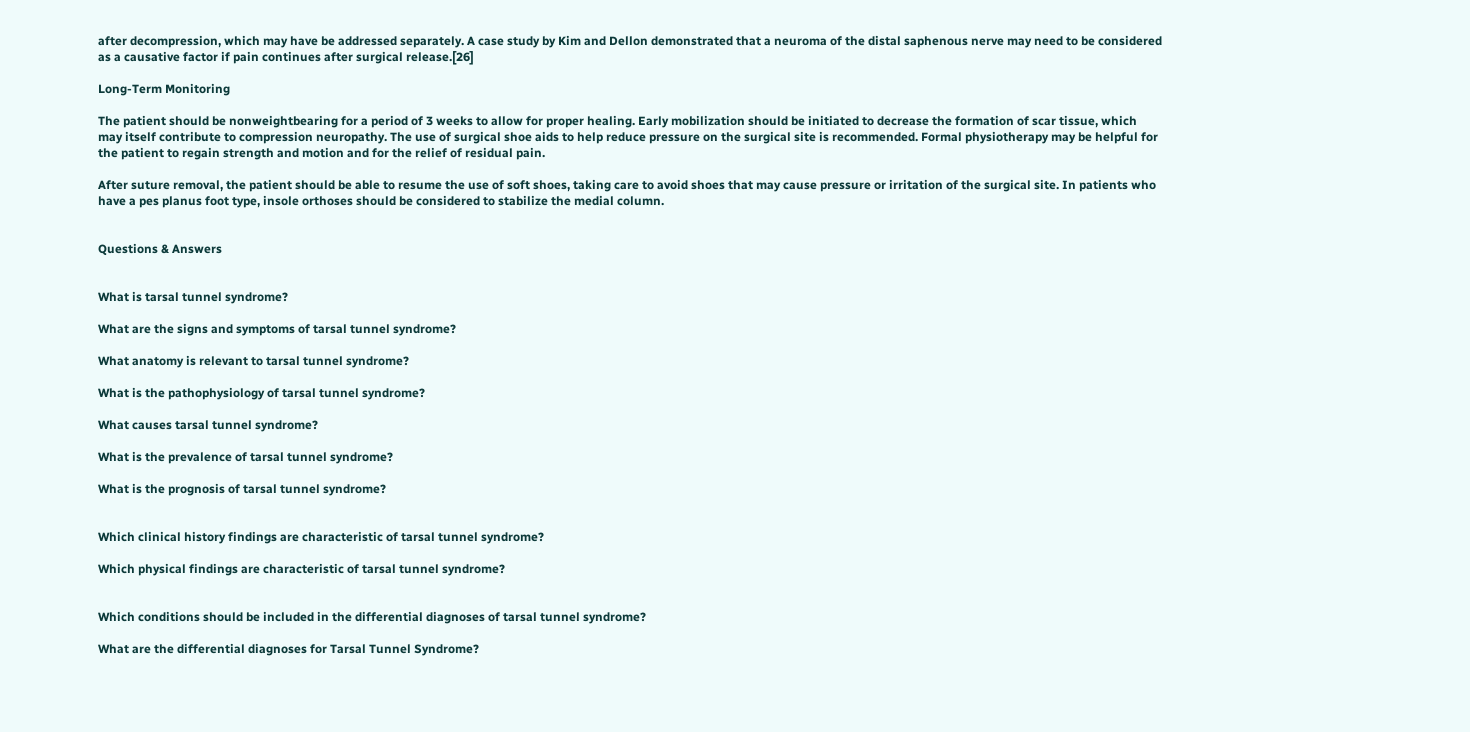after decompression, which may have be addressed separately. A case study by Kim and Dellon demonstrated that a neuroma of the distal saphenous nerve may need to be considered as a causative factor if pain continues after surgical release.[26]

Long-Term Monitoring

The patient should be nonweightbearing for a period of 3 weeks to allow for proper healing. Early mobilization should be initiated to decrease the formation of scar tissue, which may itself contribute to compression neuropathy. The use of surgical shoe aids to help reduce pressure on the surgical site is recommended. Formal physiotherapy may be helpful for the patient to regain strength and motion and for the relief of residual pain.

After suture removal, the patient should be able to resume the use of soft shoes, taking care to avoid shoes that may cause pressure or irritation of the surgical site. In patients who have a pes planus foot type, insole orthoses should be considered to stabilize the medial column.


Questions & Answers


What is tarsal tunnel syndrome?

What are the signs and symptoms of tarsal tunnel syndrome?

What anatomy is relevant to tarsal tunnel syndrome?

What is the pathophysiology of tarsal tunnel syndrome?

What causes tarsal tunnel syndrome?

What is the prevalence of tarsal tunnel syndrome?

What is the prognosis of tarsal tunnel syndrome?


Which clinical history findings are characteristic of tarsal tunnel syndrome?

Which physical findings are characteristic of tarsal tunnel syndrome?


Which conditions should be included in the differential diagnoses of tarsal tunnel syndrome?

What are the differential diagnoses for Tarsal Tunnel Syndrome?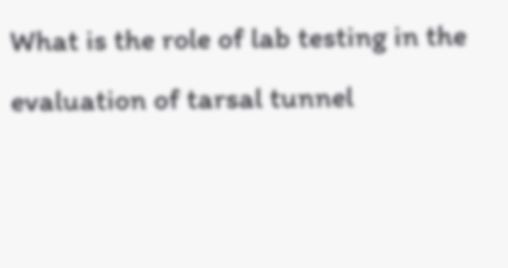What is the role of lab testing in the evaluation of tarsal tunnel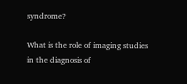syndrome?

What is the role of imaging studies in the diagnosis of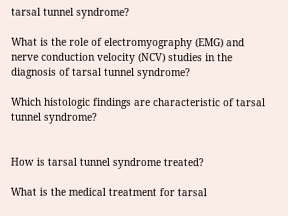tarsal tunnel syndrome?

What is the role of electromyography (EMG) and nerve conduction velocity (NCV) studies in the diagnosis of tarsal tunnel syndrome?

Which histologic findings are characteristic of tarsal tunnel syndrome?


How is tarsal tunnel syndrome treated?

What is the medical treatment for tarsal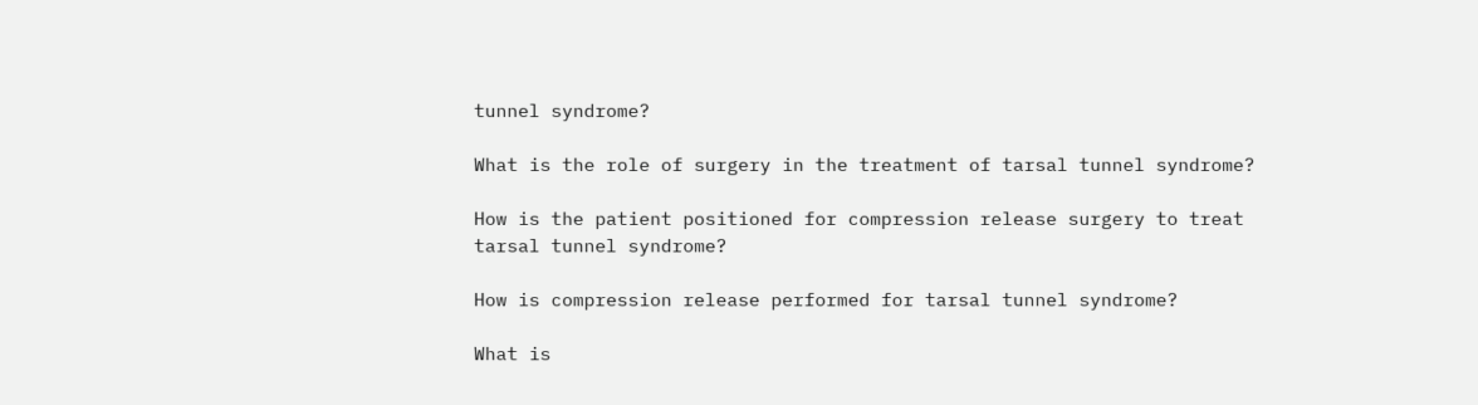tunnel syndrome?

What is the role of surgery in the treatment of tarsal tunnel syndrome?

How is the patient positioned for compression release surgery to treat tarsal tunnel syndrome?

How is compression release performed for tarsal tunnel syndrome?

What is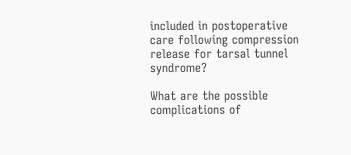included in postoperative care following compression release for tarsal tunnel syndrome?

What are the possible complications of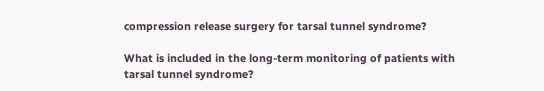compression release surgery for tarsal tunnel syndrome?

What is included in the long-term monitoring of patients with tarsal tunnel syndrome?